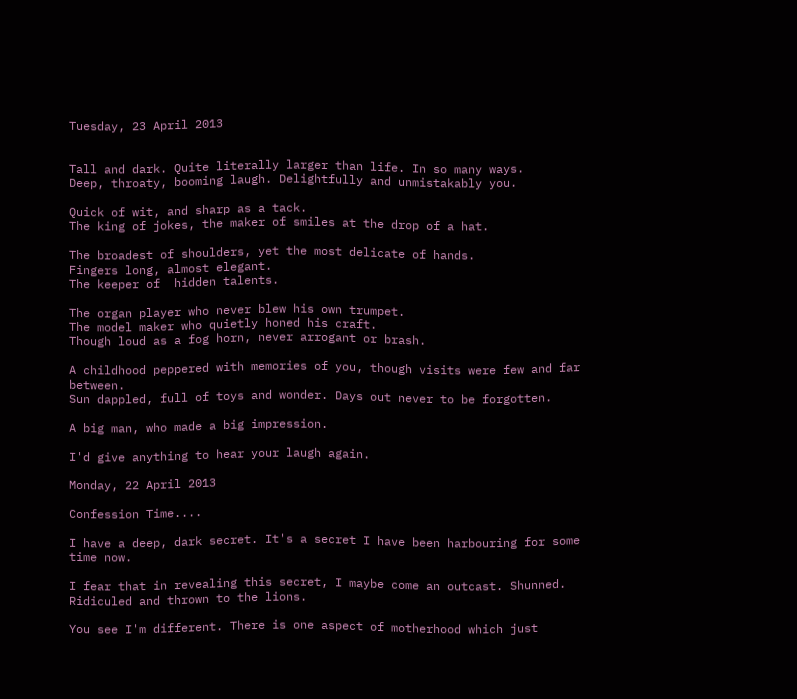Tuesday, 23 April 2013


Tall and dark. Quite literally larger than life. In so many ways.
Deep, throaty, booming laugh. Delightfully and unmistakably you.

Quick of wit, and sharp as a tack.
The king of jokes, the maker of smiles at the drop of a hat.

The broadest of shoulders, yet the most delicate of hands.
Fingers long, almost elegant.
The keeper of  hidden talents.

The organ player who never blew his own trumpet.
The model maker who quietly honed his craft.
Though loud as a fog horn, never arrogant or brash.

A childhood peppered with memories of you, though visits were few and far between.
Sun dappled, full of toys and wonder. Days out never to be forgotten.

A big man, who made a big impression.

I'd give anything to hear your laugh again.

Monday, 22 April 2013

Confession Time....

I have a deep, dark secret. It's a secret I have been harbouring for some time now.

I fear that in revealing this secret, I maybe come an outcast. Shunned. Ridiculed and thrown to the lions.

You see I'm different. There is one aspect of motherhood which just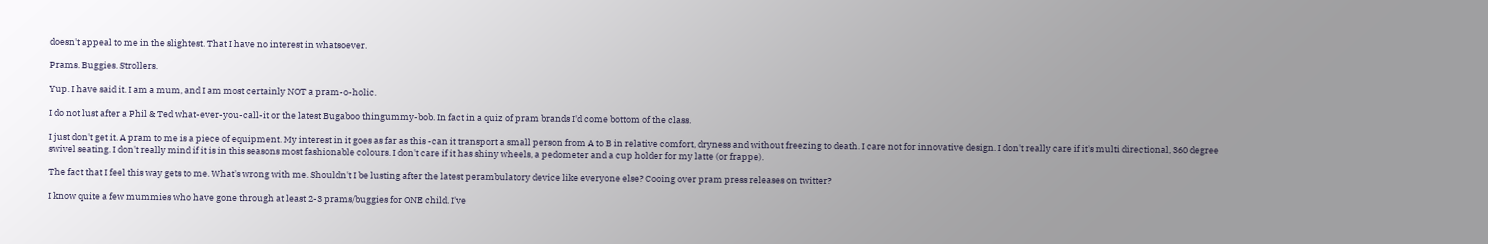doesn't appeal to me in the slightest. That I have no interest in whatsoever.

Prams. Buggies. Strollers.

Yup. I have said it. I am a mum, and I am most certainly NOT a pram-o-holic.

I do not lust after a Phil & Ted what-ever-you-call-it or the latest Bugaboo thingummy-bob. In fact in a quiz of pram brands I'd come bottom of the class.

I just don't get it. A pram to me is a piece of equipment. My interest in it goes as far as this -can it transport a small person from A to B in relative comfort, dryness and without freezing to death. I care not for innovative design. I don't really care if it's multi directional, 360 degree swivel seating. I don't really mind if it is in this seasons most fashionable colours. I don't care if it has shiny wheels, a pedometer and a cup holder for my latte (or frappe).

The fact that I feel this way gets to me. What's wrong with me. Shouldn't I be lusting after the latest perambulatory device like everyone else? Cooing over pram press releases on twitter?

I know quite a few mummies who have gone through at least 2-3 prams/buggies for ONE child. I've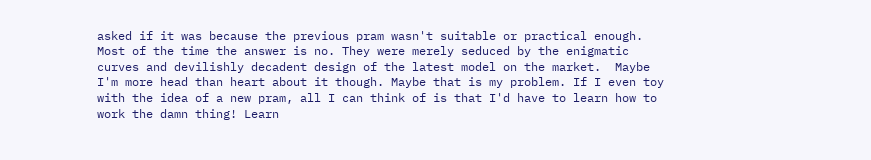asked if it was because the previous pram wasn't suitable or practical enough. Most of the time the answer is no. They were merely seduced by the enigmatic curves and devilishly decadent design of the latest model on the market.  Maybe I'm more head than heart about it though. Maybe that is my problem. If I even toy with the idea of a new pram, all I can think of is that I'd have to learn how to work the damn thing! Learn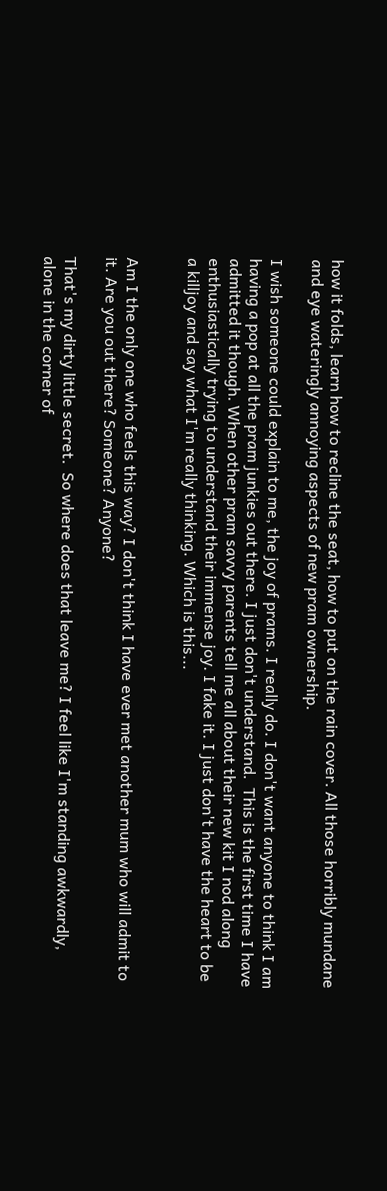how it folds, learn how to recline the seat, how to put on the rain cover. All those horribly mundane and eye wateringly annoying aspects of new pram ownership.

I wish someone could explain to me, the joy of prams. I really do. I don't want anyone to think I am having a pop at all the pram junkies out there. I just don't understand.  This is the first time I have admitted it though. When other pram savvy parents tell me all about their new kit I nod along enthusiastically trying to understand their immense joy. I fake it. I just don't have the heart to be a killjoy and say what I'm really thinking. Which is this...


Am I the only one who feels this way? I don't think I have ever met another mum who will admit to it. Are you out there? Someone? Anyone?

That's my dirty little secret.  So where does that leave me? I feel like I'm standing awkwardly, alone in the corner of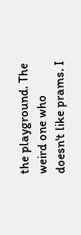the playground. The weird one who doesn't like prams. I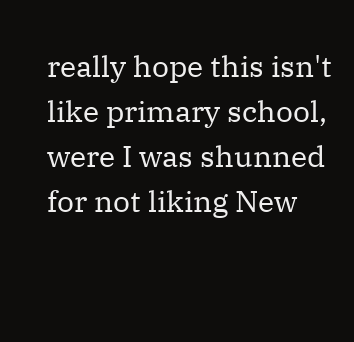really hope this isn't like primary school, were I was shunned for not liking New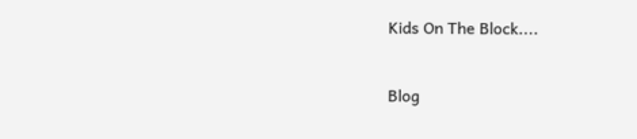Kids On The Block....


Blog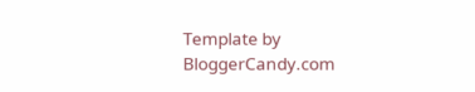Template by BloggerCandy.com